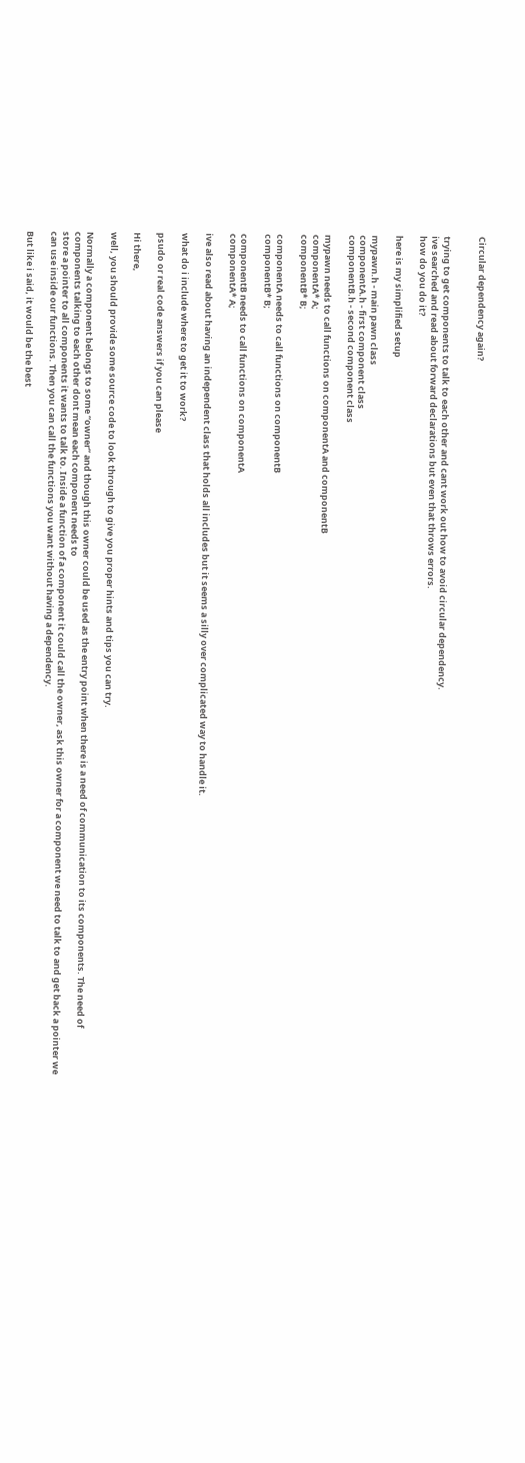Circular dependency again?


trying to get components to talk to each other and cant work out how to avoid circular dependency.
ive searched and read about forward declarations but even that throws errors.
how do you do it?

here is my simplified setup

mypawn.h - main pawn class
componentA.h - first component class
componentB.h - second component class

mypawn needs to call functions on componentA and componentB
componentA* A;
componentB* B;

componentA needs to call functions on componentB
componentB* B;

componentB needs to call functions on componentA
componentA* A;

ive also read about having an independent class that holds all includes but it seems a silly over complicated way to handle it.

what do i include where to get it to work?

psudo or real code answers if you can please

Hi there,

well, you should provide some source code to look through to give you proper hints and tips you can try.

Normally a component belongs to some “owner” and though this owner could be used as the entry point when there is a need of communication to its components. The need of components talking to each other dont mean each component needs to
store a pointer to all components it wants to talk to. Inside a function of a component it could call the owner, ask this owner for a component we need to talk to and get back a pointer we can use inside our functions. Then you can call the functions you want without having a dependency.

But like i said, it would be the best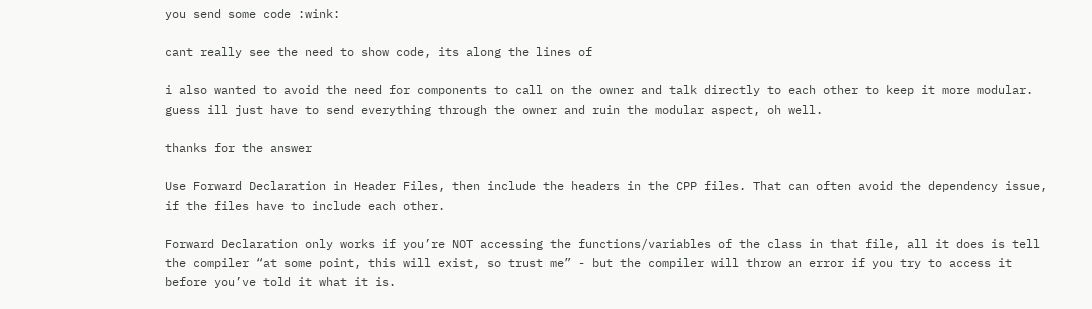you send some code :wink:

cant really see the need to show code, its along the lines of

i also wanted to avoid the need for components to call on the owner and talk directly to each other to keep it more modular.
guess ill just have to send everything through the owner and ruin the modular aspect, oh well.

thanks for the answer

Use Forward Declaration in Header Files, then include the headers in the CPP files. That can often avoid the dependency issue, if the files have to include each other.

Forward Declaration only works if you’re NOT accessing the functions/variables of the class in that file, all it does is tell the compiler “at some point, this will exist, so trust me” - but the compiler will throw an error if you try to access it before you’ve told it what it is.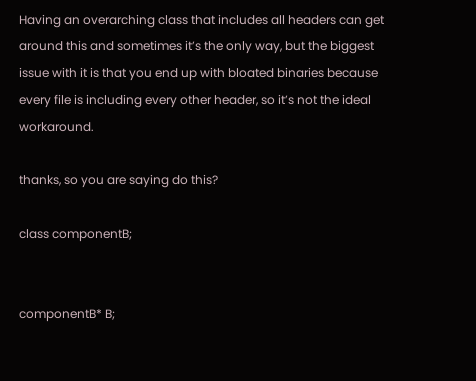Having an overarching class that includes all headers can get around this and sometimes it’s the only way, but the biggest issue with it is that you end up with bloated binaries because every file is including every other header, so it’s not the ideal workaround.

thanks, so you are saying do this?

class componentB;


componentB* B;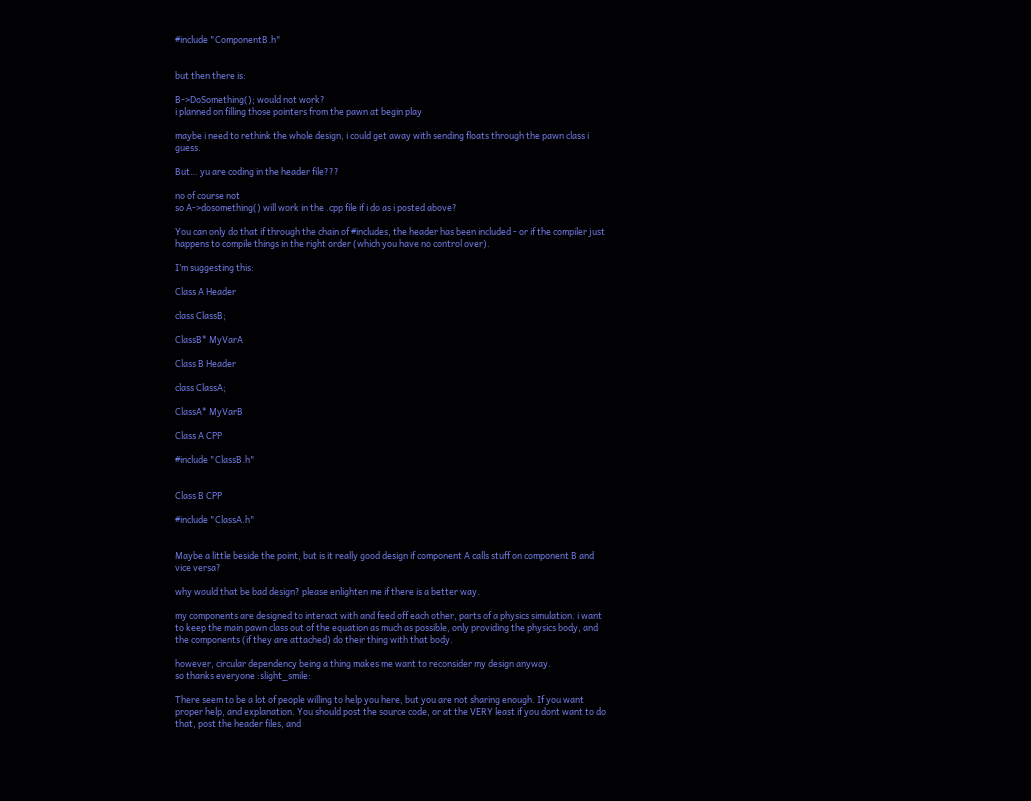#include "ComponentB.h"


but then there is:

B->DoSomething(); would not work?
i planned on filling those pointers from the pawn at begin play

maybe i need to rethink the whole design, i could get away with sending floats through the pawn class i guess.

But… yu are coding in the header file???

no of course not
so A->dosomething() will work in the .cpp file if i do as i posted above?

You can only do that if through the chain of #includes, the header has been included - or if the compiler just happens to compile things in the right order (which you have no control over).

I’m suggesting this:

Class A Header

class ClassB;

ClassB* MyVarA

Class B Header

class ClassA;

ClassA* MyVarB

Class A CPP

#include "ClassB.h"


Class B CPP

#include "ClassA.h"


Maybe a little beside the point, but is it really good design if component A calls stuff on component B and vice versa?

why would that be bad design? please enlighten me if there is a better way.

my components are designed to interact with and feed off each other, parts of a physics simulation. i want to keep the main pawn class out of the equation as much as possible, only providing the physics body, and the components (if they are attached) do their thing with that body.

however, circular dependency being a thing makes me want to reconsider my design anyway.
so thanks everyone :slight_smile:

There seem to be a lot of people willing to help you here, but you are not sharing enough. If you want proper help, and explanation. You should post the source code, or at the VERY least if you dont want to do that, post the header files, and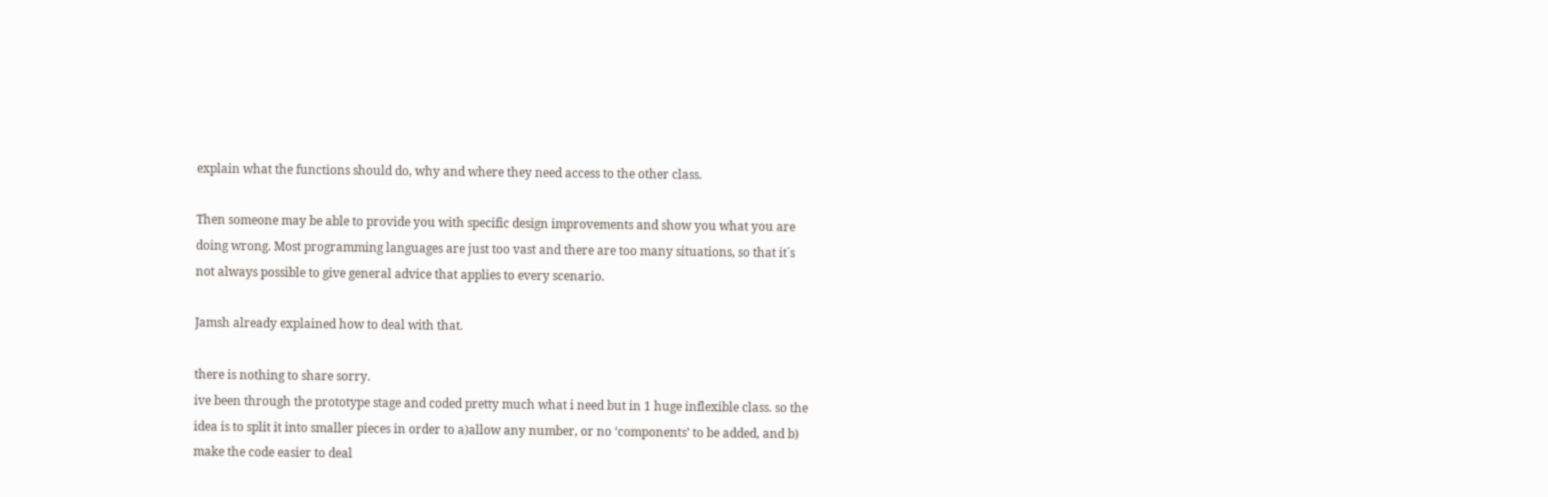explain what the functions should do, why and where they need access to the other class.

Then someone may be able to provide you with specific design improvements and show you what you are doing wrong. Most programming languages are just too vast and there are too many situations, so that it´s not always possible to give general advice that applies to every scenario.

Jamsh already explained how to deal with that.

there is nothing to share sorry.
ive been through the prototype stage and coded pretty much what i need but in 1 huge inflexible class. so the idea is to split it into smaller pieces in order to a)allow any number, or no ‘components’ to be added, and b) make the code easier to deal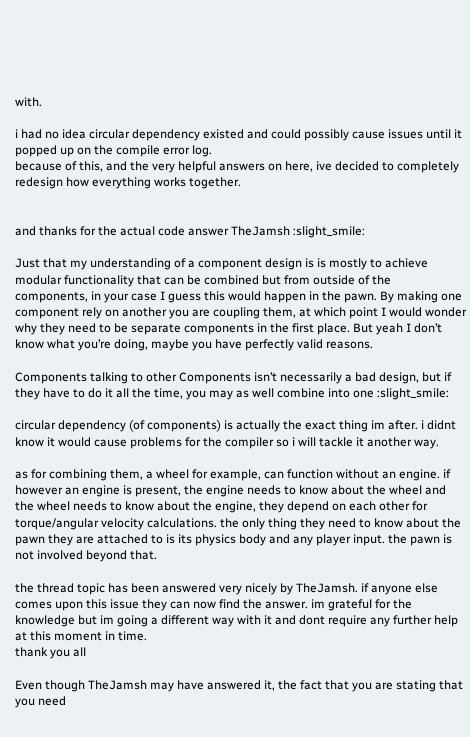with.

i had no idea circular dependency existed and could possibly cause issues until it popped up on the compile error log.
because of this, and the very helpful answers on here, ive decided to completely redesign how everything works together.


and thanks for the actual code answer TheJamsh :slight_smile:

Just that my understanding of a component design is is mostly to achieve modular functionality that can be combined but from outside of the components, in your case I guess this would happen in the pawn. By making one component rely on another you are coupling them, at which point I would wonder why they need to be separate components in the first place. But yeah I don’t know what you’re doing, maybe you have perfectly valid reasons.

Components talking to other Components isn’t necessarily a bad design, but if they have to do it all the time, you may as well combine into one :slight_smile:

circular dependency (of components) is actually the exact thing im after. i didnt know it would cause problems for the compiler so i will tackle it another way.

as for combining them, a wheel for example, can function without an engine. if however an engine is present, the engine needs to know about the wheel and the wheel needs to know about the engine, they depend on each other for torque/angular velocity calculations. the only thing they need to know about the pawn they are attached to is its physics body and any player input. the pawn is not involved beyond that.

the thread topic has been answered very nicely by TheJamsh. if anyone else comes upon this issue they can now find the answer. im grateful for the knowledge but im going a different way with it and dont require any further help at this moment in time.
thank you all

Even though TheJamsh may have answered it, the fact that you are stating that you need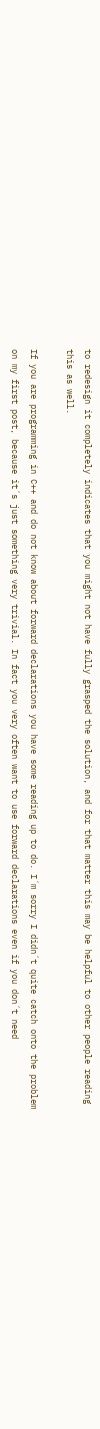to redesign it completely indicates that you might not have fully grasped the solution, and for that matter this may be helpful to other people reading this as well.

If you are programming in C++ and do not know about forward declarations you have some reading up to do. I´m sorry I didn´t quite catch onto the problem on my first post, because it´s just something very trivial. In fact you very often want to use forward declarations even if you don´t need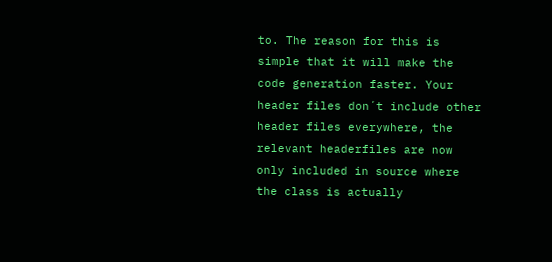to. The reason for this is simple that it will make the code generation faster. Your header files don´t include other header files everywhere, the relevant headerfiles are now only included in source where the class is actually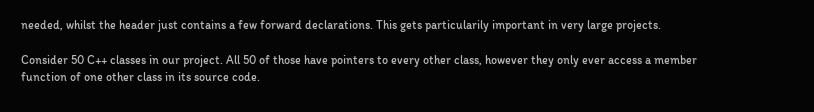needed, whilst the header just contains a few forward declarations. This gets particularily important in very large projects.

Consider 50 C++ classes in our project. All 50 of those have pointers to every other class, however they only ever access a member function of one other class in its source code.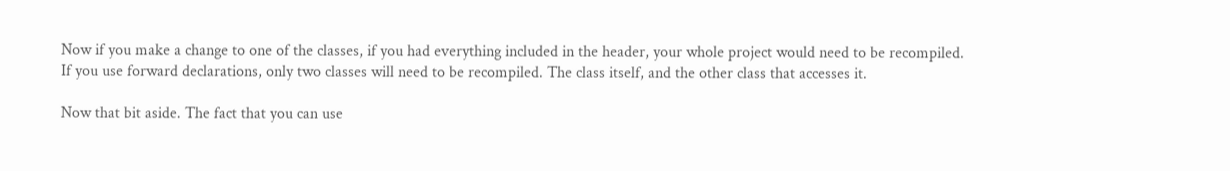Now if you make a change to one of the classes, if you had everything included in the header, your whole project would need to be recompiled.
If you use forward declarations, only two classes will need to be recompiled. The class itself, and the other class that accesses it.

Now that bit aside. The fact that you can use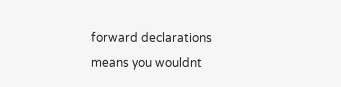forward declarations means you wouldnt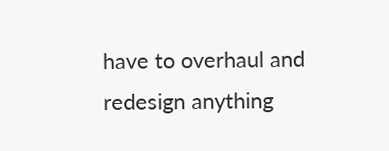have to overhaul and redesign anything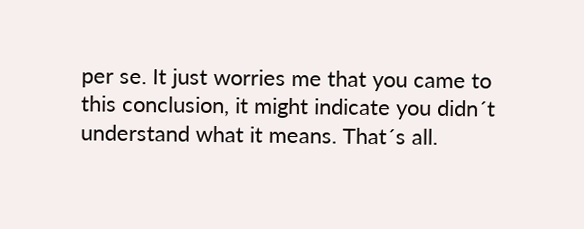per se. It just worries me that you came to this conclusion, it might indicate you didn´t understand what it means. That´s all.